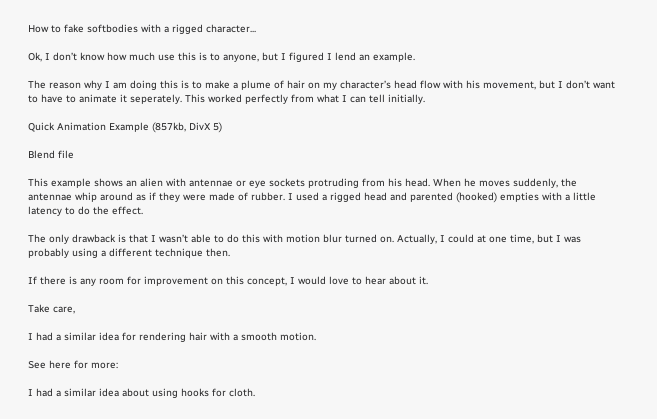How to fake softbodies with a rigged character...

Ok, I don’t know how much use this is to anyone, but I figured I lend an example.

The reason why I am doing this is to make a plume of hair on my character’s head flow with his movement, but I don’t want to have to animate it seperately. This worked perfectly from what I can tell initially.

Quick Animation Example (857kb, DivX 5)

Blend file

This example shows an alien with antennae or eye sockets protruding from his head. When he moves suddenly, the antennae whip around as if they were made of rubber. I used a rigged head and parented (hooked) empties with a little latency to do the effect.

The only drawback is that I wasn’t able to do this with motion blur turned on. Actually, I could at one time, but I was probably using a different technique then.

If there is any room for improvement on this concept, I would love to hear about it.

Take care,

I had a similar idea for rendering hair with a smooth motion.

See here for more:

I had a similar idea about using hooks for cloth.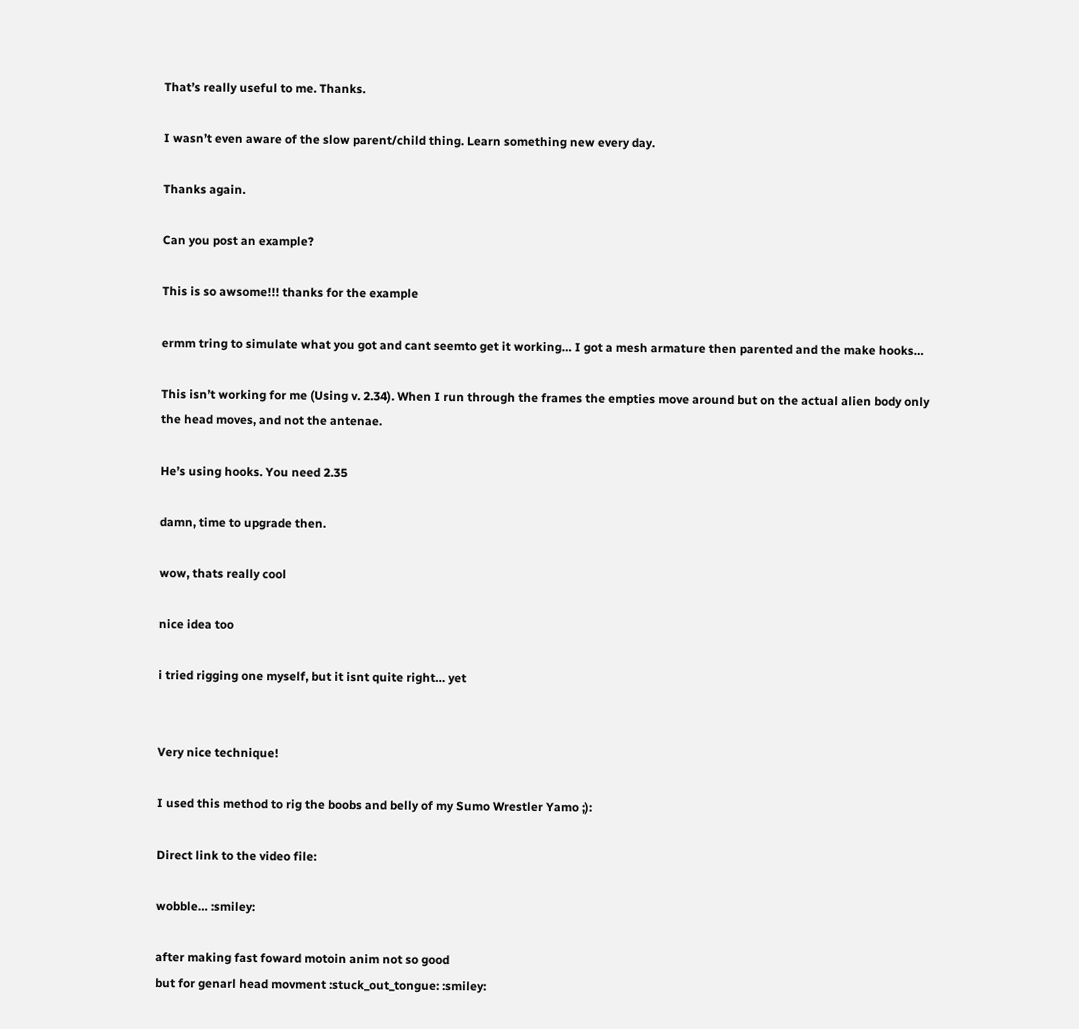That’s really useful to me. Thanks.

I wasn’t even aware of the slow parent/child thing. Learn something new every day.

Thanks again.

Can you post an example?

This is so awsome!!! thanks for the example

ermm tring to simulate what you got and cant seemto get it working… I got a mesh armature then parented and the make hooks…

This isn’t working for me (Using v. 2.34). When I run through the frames the empties move around but on the actual alien body only the head moves, and not the antenae.

He’s using hooks. You need 2.35

damn, time to upgrade then.

wow, thats really cool

nice idea too

i tried rigging one myself, but it isnt quite right… yet


Very nice technique!

I used this method to rig the boobs and belly of my Sumo Wrestler Yamo ;):

Direct link to the video file:

wobble… :smiley:

after making fast foward motoin anim not so good
but for genarl head movment :stuck_out_tongue: :smiley: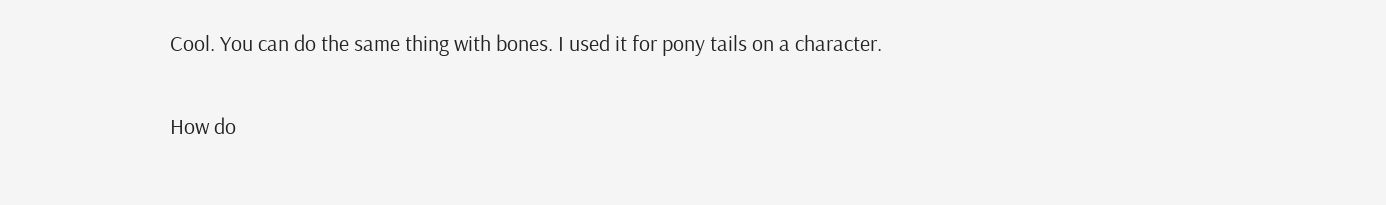Cool. You can do the same thing with bones. I used it for pony tails on a character.

How do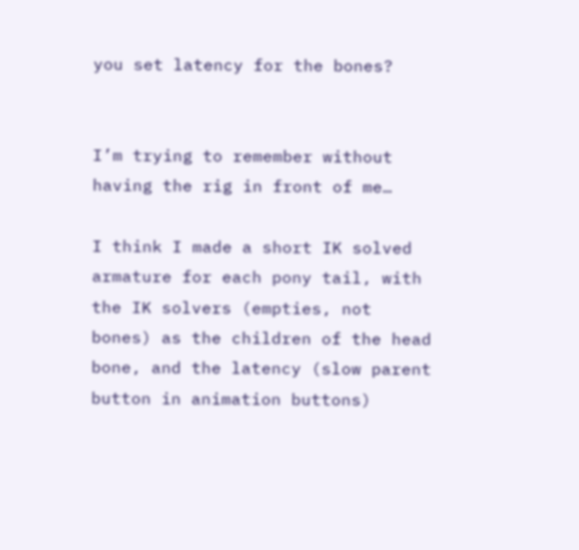you set latency for the bones?


I’m trying to remember without having the rig in front of me…

I think I made a short IK solved armature for each pony tail, with the IK solvers (empties, not bones) as the children of the head bone, and the latency (slow parent button in animation buttons)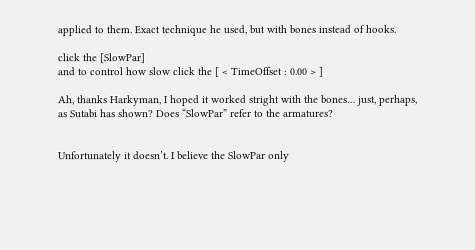applied to them. Exact technique he used, but with bones instead of hooks.

click the [SlowPar]
and to control how slow click the [ < TimeOffset : 0.00 > ]

Ah, thanks Harkyman, I hoped it worked stright with the bones… just, perhaps, as Sutabi has shown? Does “SlowPar” refer to the armatures?


Unfortunately it doesn’t. I believe the SlowPar only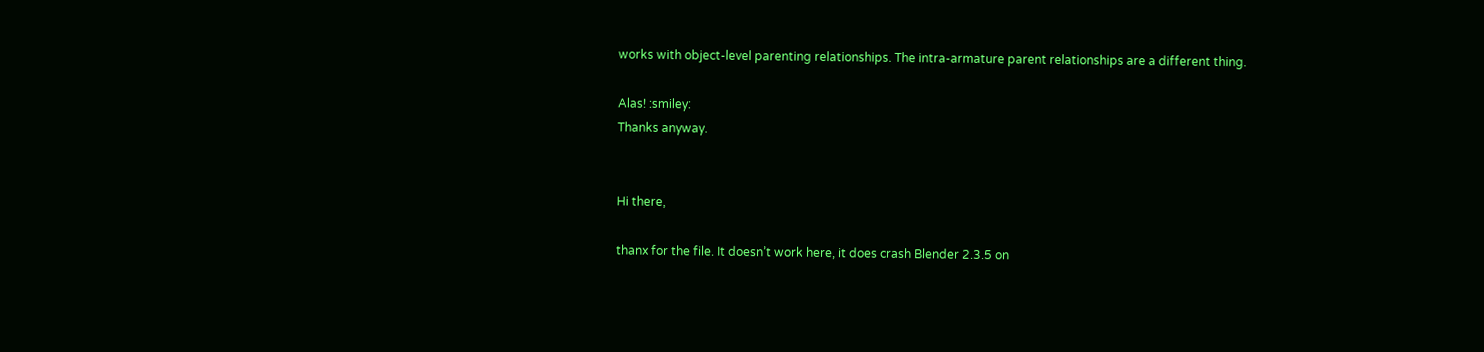works with object-level parenting relationships. The intra-armature parent relationships are a different thing.

Alas! :smiley:
Thanks anyway.


Hi there,

thanx for the file. It doesn’t work here, it does crash Blender 2.3.5 on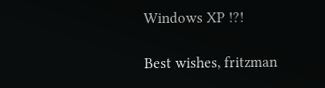Windows XP !?!

Best wishes, fritzman